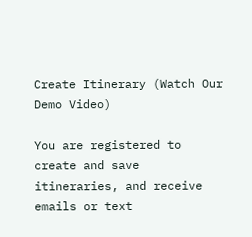Create Itinerary (Watch Our Demo Video)

You are registered to create and save itineraries, and receive emails or text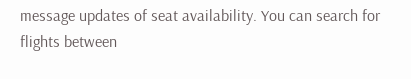message updates of seat availability. You can search for flights between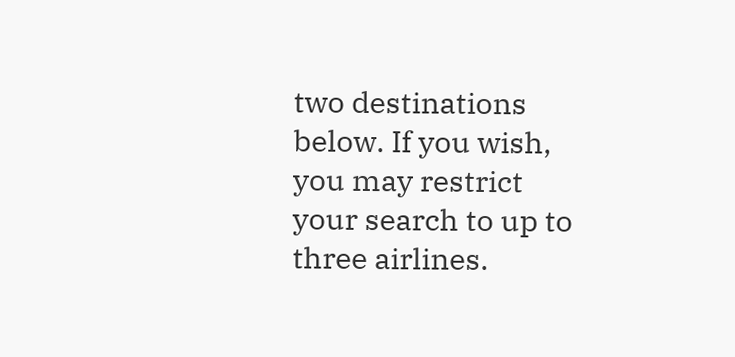two destinations below. If you wish, you may restrict your search to up to three airlines.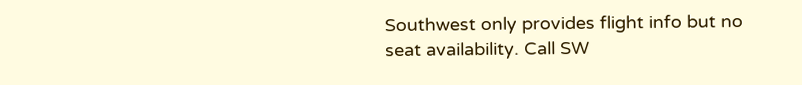Southwest only provides flight info but no seat availability. Call SW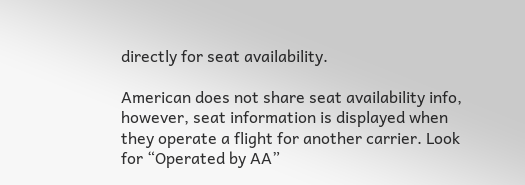directly for seat availability.

American does not share seat availability info, however, seat information is displayed when they operate a flight for another carrier. Look for “Operated by AA”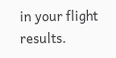in your flight results.